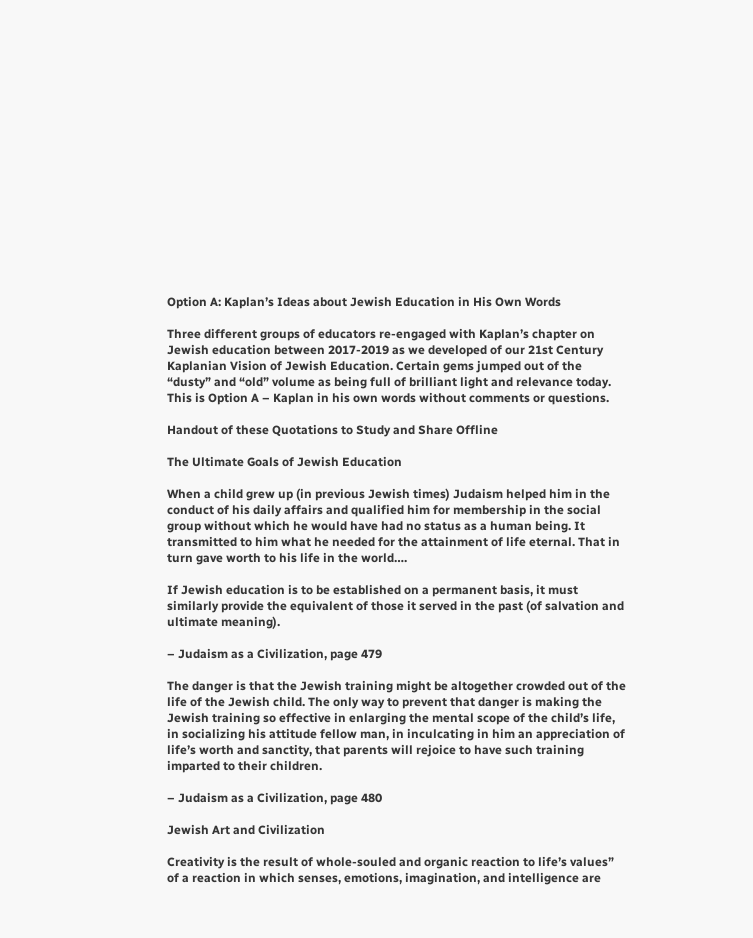Option A: Kaplan’s Ideas about Jewish Education in His Own Words

Three different groups of educators re-engaged with Kaplan’s chapter on Jewish education between 2017-2019 as we developed of our 21st Century Kaplanian Vision of Jewish Education. Certain gems jumped out of the “dusty” and “old” volume as being full of brilliant light and relevance today. This is Option A – Kaplan in his own words without comments or questions.

Handout of these Quotations to Study and Share Offline

The Ultimate Goals of Jewish Education

When a child grew up (in previous Jewish times) Judaism helped him in the conduct of his daily affairs and qualified him for membership in the social group without which he would have had no status as a human being. It transmitted to him what he needed for the attainment of life eternal. That in turn gave worth to his life in the world….

If Jewish education is to be established on a permanent basis, it must similarly provide the equivalent of those it served in the past (of salvation and ultimate meaning).

– Judaism as a Civilization, page 479

The danger is that the Jewish training might be altogether crowded out of the life of the Jewish child. The only way to prevent that danger is making the Jewish training so effective in enlarging the mental scope of the child’s life, in socializing his attitude fellow man, in inculcating in him an appreciation of life’s worth and sanctity, that parents will rejoice to have such training imparted to their children.

– Judaism as a Civilization, page 480

Jewish Art and Civilization

Creativity is the result of whole-souled and organic reaction to life’s values” of a reaction in which senses, emotions, imagination, and intelligence are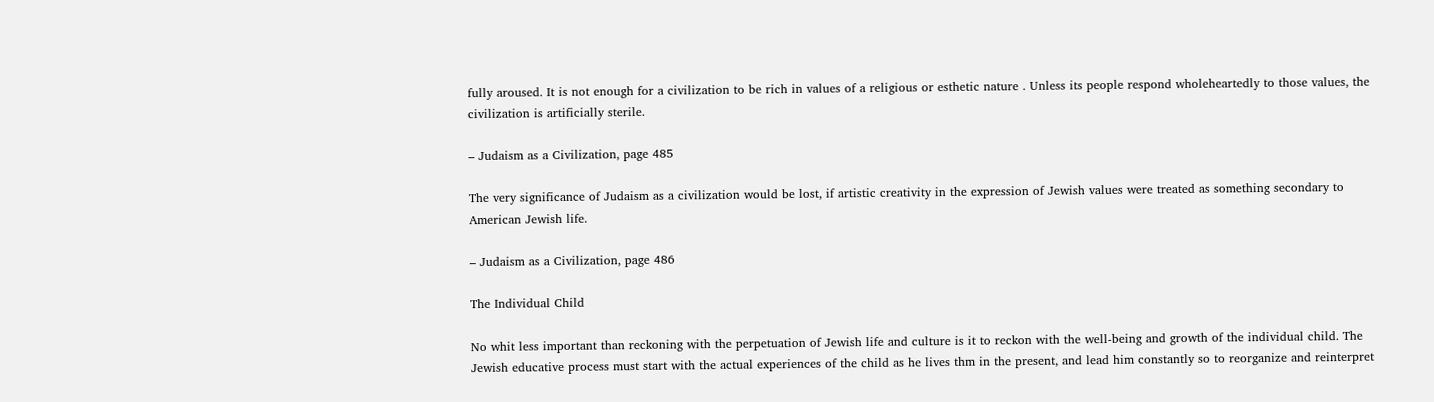fully aroused. It is not enough for a civilization to be rich in values of a religious or esthetic nature . Unless its people respond wholeheartedly to those values, the civilization is artificially sterile.

– Judaism as a Civilization, page 485

The very significance of Judaism as a civilization would be lost, if artistic creativity in the expression of Jewish values were treated as something secondary to American Jewish life.

– Judaism as a Civilization, page 486

The Individual Child

No whit less important than reckoning with the perpetuation of Jewish life and culture is it to reckon with the well-being and growth of the individual child. The Jewish educative process must start with the actual experiences of the child as he lives thm in the present, and lead him constantly so to reorganize and reinterpret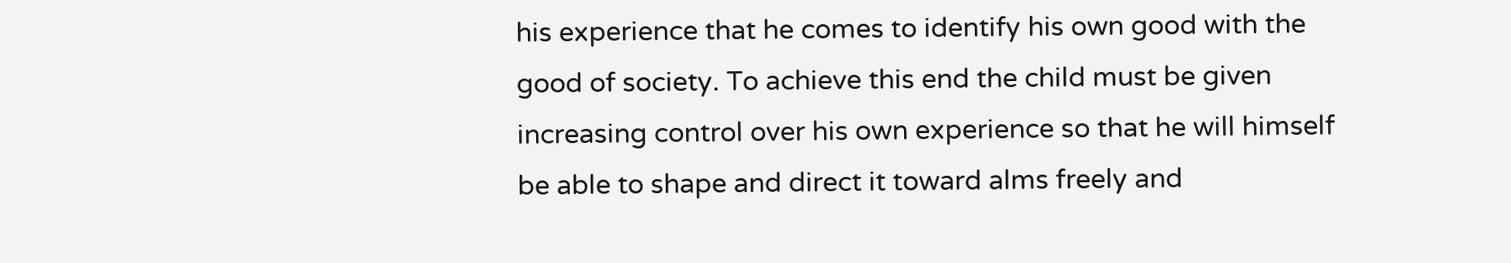his experience that he comes to identify his own good with the good of society. To achieve this end the child must be given increasing control over his own experience so that he will himself be able to shape and direct it toward alms freely and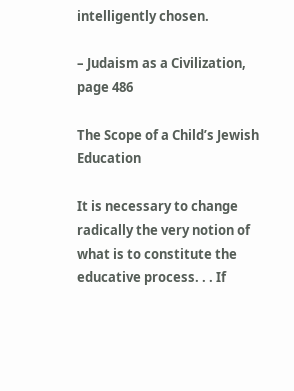intelligently chosen.

– Judaism as a Civilization, page 486

The Scope of a Child’s Jewish Education

It is necessary to change radically the very notion of what is to constitute the educative process. . . If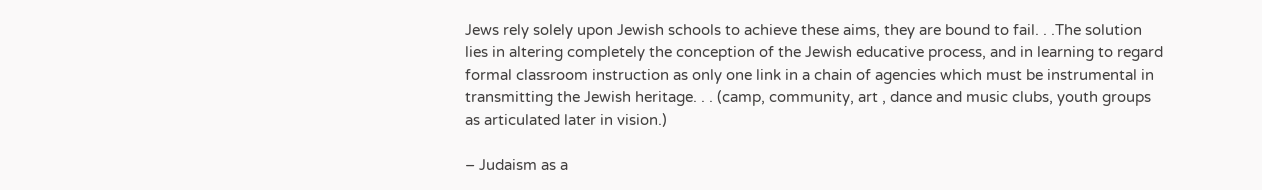Jews rely solely upon Jewish schools to achieve these aims, they are bound to fail. . .The solution lies in altering completely the conception of the Jewish educative process, and in learning to regard formal classroom instruction as only one link in a chain of agencies which must be instrumental in transmitting the Jewish heritage. . . (camp, community, art , dance and music clubs, youth groups as articulated later in vision.)

– Judaism as a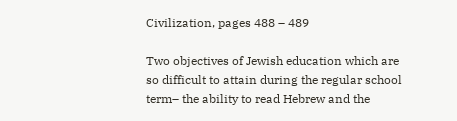Civilization, pages 488 – 489

Two objectives of Jewish education which are so difficult to attain during the regular school term– the ability to read Hebrew and the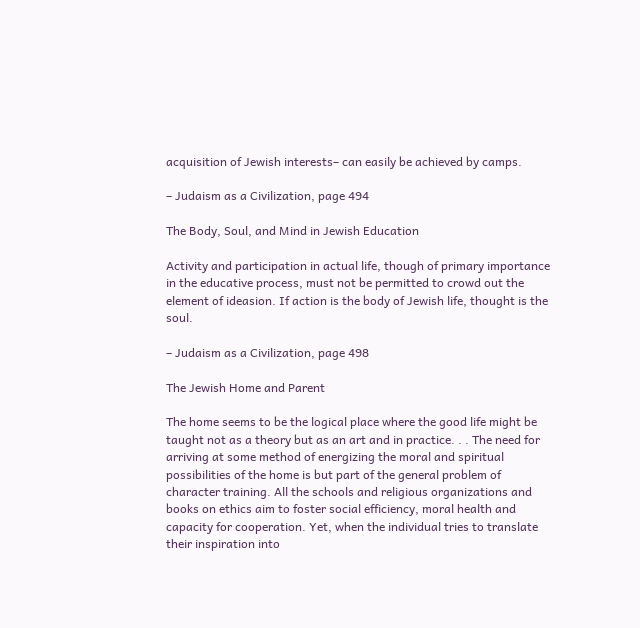acquisition of Jewish interests– can easily be achieved by camps.

– Judaism as a Civilization, page 494

The Body, Soul, and Mind in Jewish Education

Activity and participation in actual life, though of primary importance in the educative process, must not be permitted to crowd out the element of ideasion. If action is the body of Jewish life, thought is the soul.

– Judaism as a Civilization, page 498

The Jewish Home and Parent

The home seems to be the logical place where the good life might be taught not as a theory but as an art and in practice. . . The need for arriving at some method of energizing the moral and spiritual possibilities of the home is but part of the general problem of character training. All the schools and religious organizations and books on ethics aim to foster social efficiency, moral health and capacity for cooperation. Yet, when the individual tries to translate their inspiration into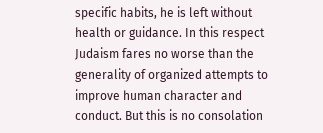specific habits, he is left without health or guidance. In this respect Judaism fares no worse than the generality of organized attempts to improve human character and conduct. But this is no consolation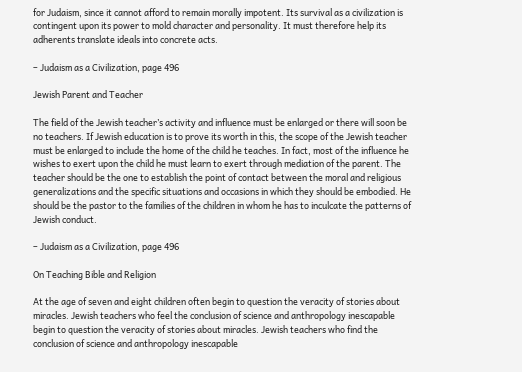for Judaism, since it cannot afford to remain morally impotent. Its survival as a civilization is contingent upon its power to mold character and personality. It must therefore help its adherents translate ideals into concrete acts.

– Judaism as a Civilization, page 496

Jewish Parent and Teacher

The field of the Jewish teacher’s activity and influence must be enlarged or there will soon be no teachers. If Jewish education is to prove its worth in this, the scope of the Jewish teacher must be enlarged to include the home of the child he teaches. In fact, most of the influence he wishes to exert upon the child he must learn to exert through mediation of the parent. The teacher should be the one to establish the point of contact between the moral and religious generalizations and the specific situations and occasions in which they should be embodied. He should be the pastor to the families of the children in whom he has to inculcate the patterns of Jewish conduct.

– Judaism as a Civilization, page 496

On Teaching Bible and Religion

At the age of seven and eight children often begin to question the veracity of stories about miracles. Jewish teachers who feel the conclusion of science and anthropology inescapable begin to question the veracity of stories about miracles. Jewish teachers who find the conclusion of science and anthropology inescapable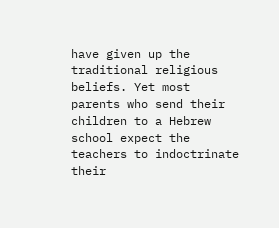have given up the traditional religious beliefs. Yet most parents who send their children to a Hebrew school expect the teachers to indoctrinate their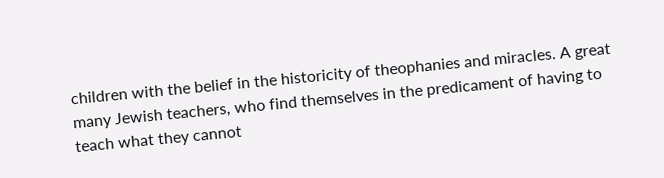children with the belief in the historicity of theophanies and miracles. A great many Jewish teachers, who find themselves in the predicament of having to teach what they cannot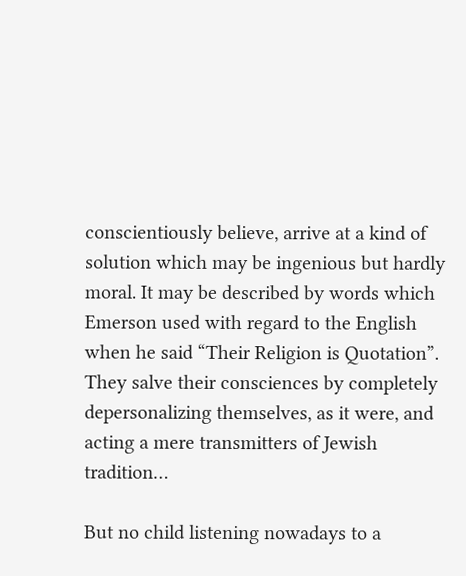conscientiously believe, arrive at a kind of solution which may be ingenious but hardly moral. It may be described by words which Emerson used with regard to the English when he said “Their Religion is Quotation”. They salve their consciences by completely depersonalizing themselves, as it were, and acting a mere transmitters of Jewish tradition…

But no child listening nowadays to a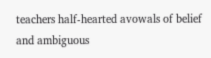teachers half-hearted avowals of belief and ambiguous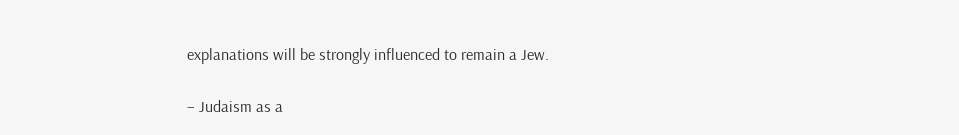explanations will be strongly influenced to remain a Jew.

– Judaism as a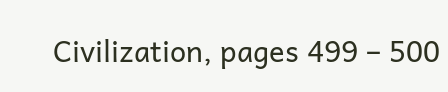Civilization, pages 499 – 500